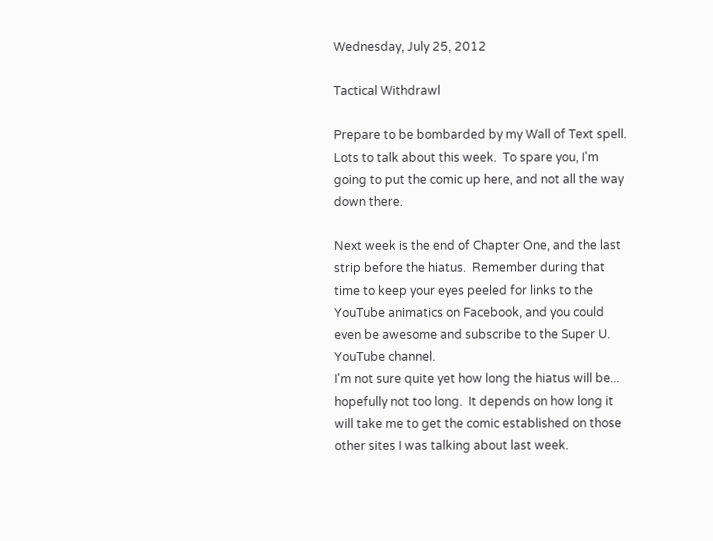Wednesday, July 25, 2012

Tactical Withdrawl

Prepare to be bombarded by my Wall of Text spell.  Lots to talk about this week.  To spare you, I'm going to put the comic up here, and not all the way down there.

Next week is the end of Chapter One, and the last strip before the hiatus.  Remember during that time to keep your eyes peeled for links to the YouTube animatics on Facebook, and you could even be awesome and subscribe to the Super U. YouTube channel.
I'm not sure quite yet how long the hiatus will be... hopefully not too long.  It depends on how long it will take me to get the comic established on those other sites I was talking about last week.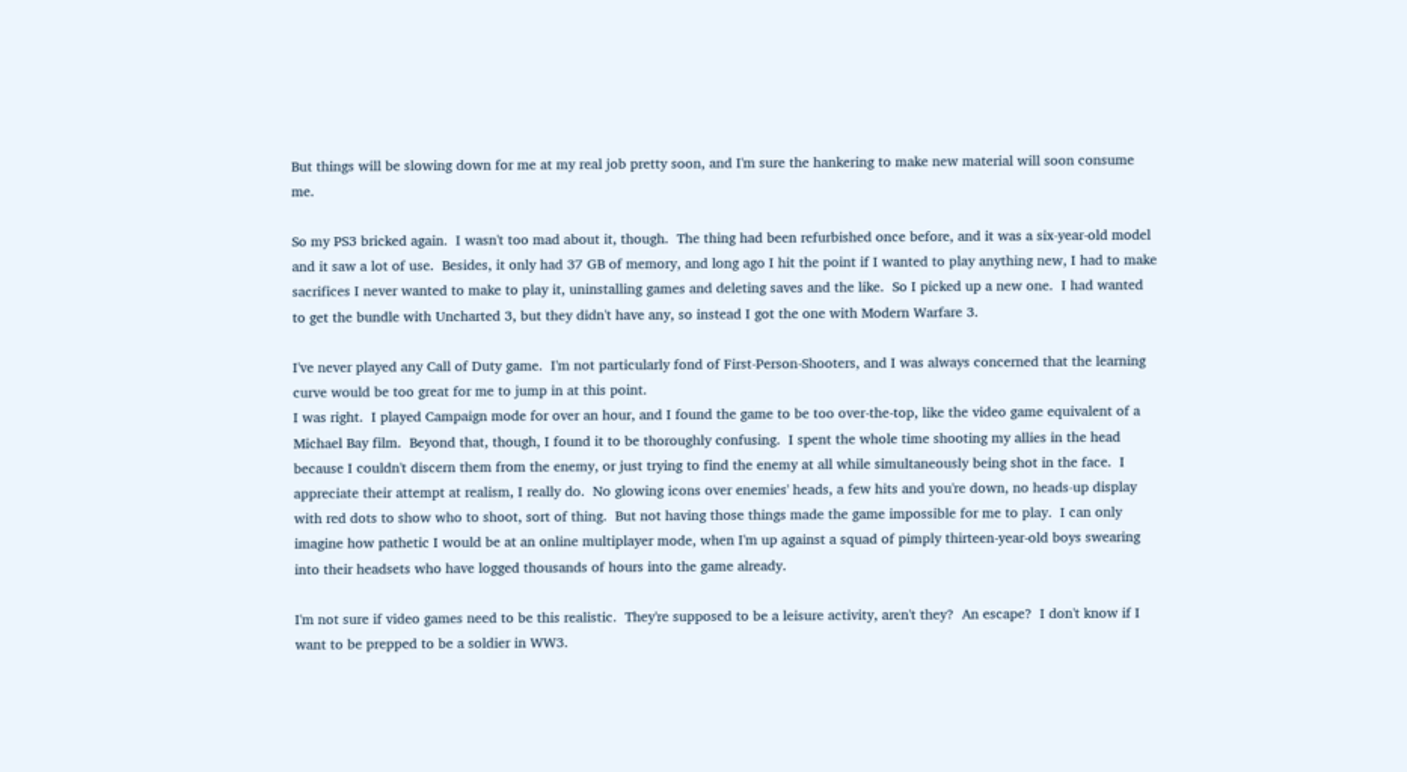But things will be slowing down for me at my real job pretty soon, and I'm sure the hankering to make new material will soon consume me.

So my PS3 bricked again.  I wasn't too mad about it, though.  The thing had been refurbished once before, and it was a six-year-old model and it saw a lot of use.  Besides, it only had 37 GB of memory, and long ago I hit the point if I wanted to play anything new, I had to make sacrifices I never wanted to make to play it, uninstalling games and deleting saves and the like.  So I picked up a new one.  I had wanted to get the bundle with Uncharted 3, but they didn't have any, so instead I got the one with Modern Warfare 3.

I've never played any Call of Duty game.  I'm not particularly fond of First-Person-Shooters, and I was always concerned that the learning curve would be too great for me to jump in at this point.
I was right.  I played Campaign mode for over an hour, and I found the game to be too over-the-top, like the video game equivalent of a Michael Bay film.  Beyond that, though, I found it to be thoroughly confusing.  I spent the whole time shooting my allies in the head because I couldn't discern them from the enemy, or just trying to find the enemy at all while simultaneously being shot in the face.  I appreciate their attempt at realism, I really do.  No glowing icons over enemies' heads, a few hits and you're down, no heads-up display with red dots to show who to shoot, sort of thing.  But not having those things made the game impossible for me to play.  I can only imagine how pathetic I would be at an online multiplayer mode, when I'm up against a squad of pimply thirteen-year-old boys swearing into their headsets who have logged thousands of hours into the game already.

I'm not sure if video games need to be this realistic.  They're supposed to be a leisure activity, aren't they?  An escape?  I don't know if I want to be prepped to be a soldier in WW3.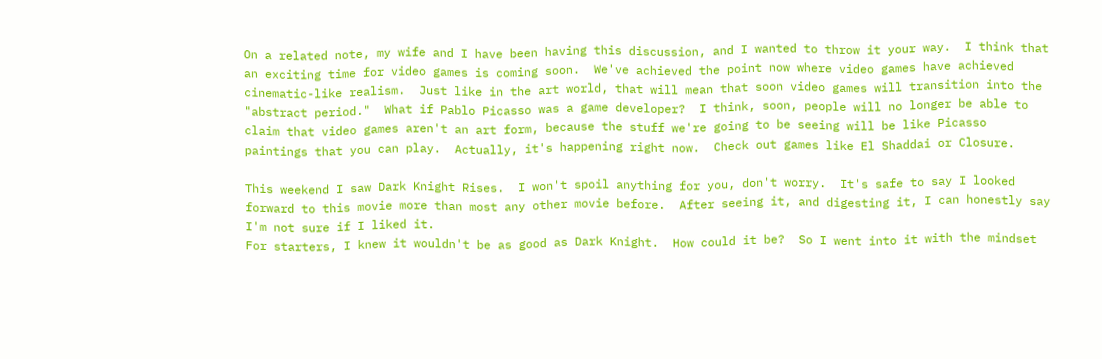On a related note, my wife and I have been having this discussion, and I wanted to throw it your way.  I think that an exciting time for video games is coming soon.  We've achieved the point now where video games have achieved cinematic-like realism.  Just like in the art world, that will mean that soon video games will transition into the "abstract period."  What if Pablo Picasso was a game developer?  I think, soon, people will no longer be able to claim that video games aren't an art form, because the stuff we're going to be seeing will be like Picasso paintings that you can play.  Actually, it's happening right now.  Check out games like El Shaddai or Closure.

This weekend I saw Dark Knight Rises.  I won't spoil anything for you, don't worry.  It's safe to say I looked forward to this movie more than most any other movie before.  After seeing it, and digesting it, I can honestly say I'm not sure if I liked it.
For starters, I knew it wouldn't be as good as Dark Knight.  How could it be?  So I went into it with the mindset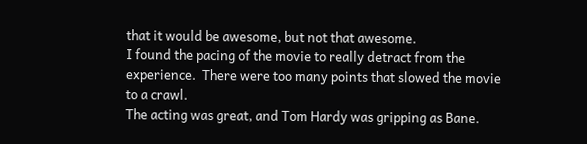that it would be awesome, but not that awesome.
I found the pacing of the movie to really detract from the experience.  There were too many points that slowed the movie to a crawl.
The acting was great, and Tom Hardy was gripping as Bane.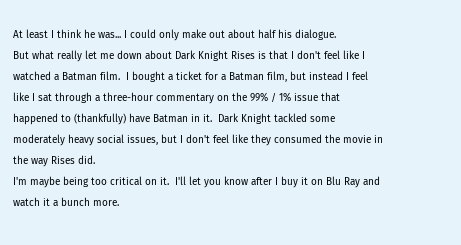At least I think he was... I could only make out about half his dialogue.
But what really let me down about Dark Knight Rises is that I don't feel like I watched a Batman film.  I bought a ticket for a Batman film, but instead I feel like I sat through a three-hour commentary on the 99% / 1% issue that happened to (thankfully) have Batman in it.  Dark Knight tackled some moderately heavy social issues, but I don't feel like they consumed the movie in the way Rises did.
I'm maybe being too critical on it.  I'll let you know after I buy it on Blu Ray and watch it a bunch more.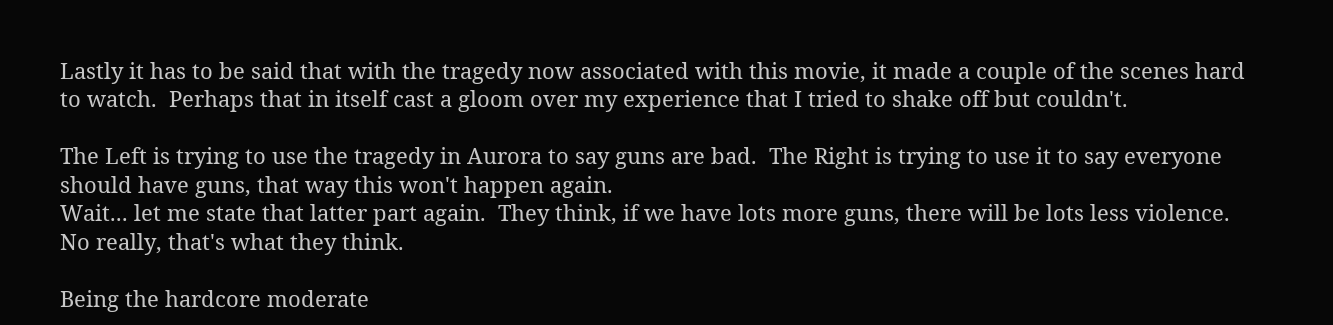Lastly it has to be said that with the tragedy now associated with this movie, it made a couple of the scenes hard to watch.  Perhaps that in itself cast a gloom over my experience that I tried to shake off but couldn't.

The Left is trying to use the tragedy in Aurora to say guns are bad.  The Right is trying to use it to say everyone should have guns, that way this won't happen again.
Wait... let me state that latter part again.  They think, if we have lots more guns, there will be lots less violence.  No really, that's what they think.

Being the hardcore moderate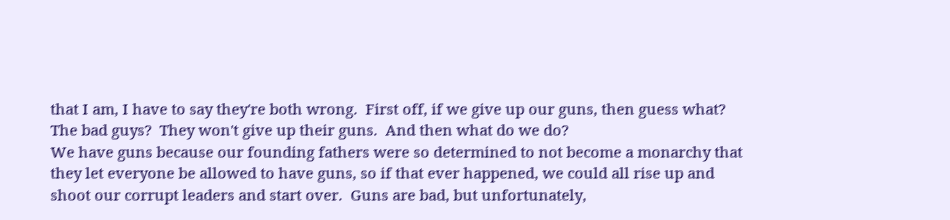that I am, I have to say they're both wrong.  First off, if we give up our guns, then guess what?  The bad guys?  They won't give up their guns.  And then what do we do?
We have guns because our founding fathers were so determined to not become a monarchy that they let everyone be allowed to have guns, so if that ever happened, we could all rise up and shoot our corrupt leaders and start over.  Guns are bad, but unfortunately,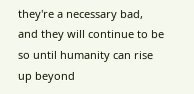they're a necessary bad, and they will continue to be so until humanity can rise up beyond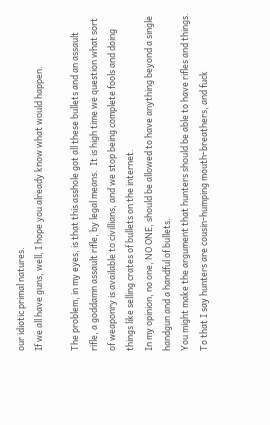our idiotic primal natures.
If we all have guns, well, I hope you already know what would happen.

The problem, in my eyes, is that this asshole got all these bullets and an assault rifle, a goddamn assault rifle, by legal means.  It is high time we question what sort of weaponry is available to civillians, and we stop being complete fools and doing things like selling crates of bullets on the internet.
In my opinion, no one, NO ONE, should be allowed to have anything beyond a single handgun and a handful of bullets.
You might make the argument that hunters should be able to have rifles and things.  To that I say hunters are cousin-humping mouth-breathers, and fuck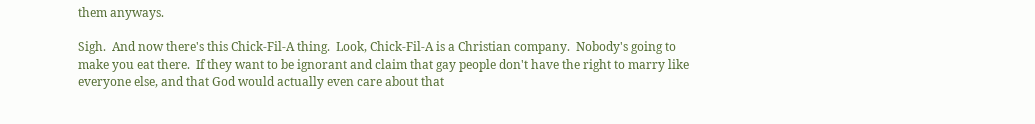them anyways.

Sigh.  And now there's this Chick-Fil-A thing.  Look, Chick-Fil-A is a Christian company.  Nobody's going to make you eat there.  If they want to be ignorant and claim that gay people don't have the right to marry like everyone else, and that God would actually even care about that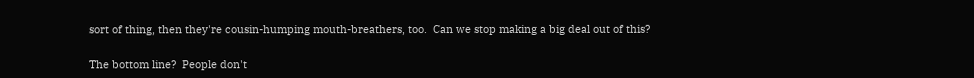sort of thing, then they're cousin-humping mouth-breathers, too.  Can we stop making a big deal out of this?

The bottom line?  People don't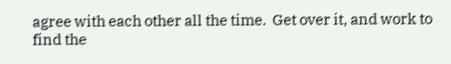agree with each other all the time.  Get over it, and work to find the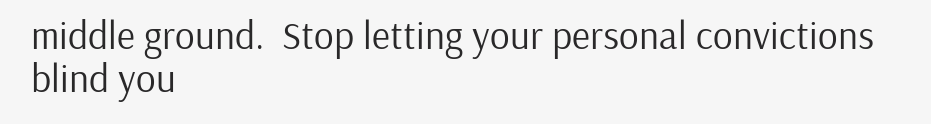middle ground.  Stop letting your personal convictions blind you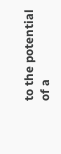to the potential of a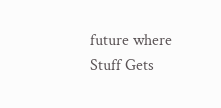future where Stuff Gets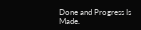Done and Progress Is Made.